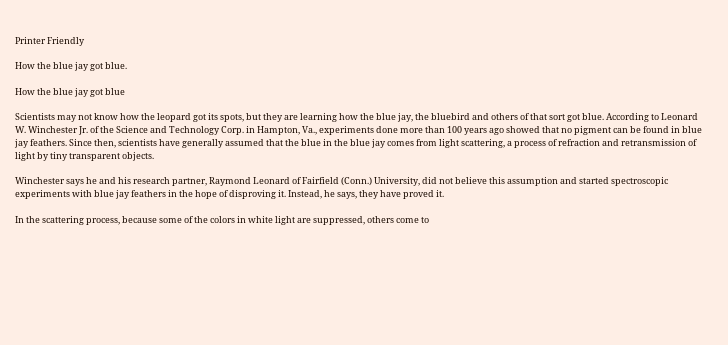Printer Friendly

How the blue jay got blue.

How the blue jay got blue

Scientists may not know how the leopard got its spots, but they are learning how the blue jay, the bluebird and others of that sort got blue. According to Leonard W. Winchester Jr. of the Science and Technology Corp. in Hampton, Va., experiments done more than 100 years ago showed that no pigment can be found in blue jay feathers. Since then, scientists have generally assumed that the blue in the blue jay comes from light scattering, a process of refraction and retransmission of light by tiny transparent objects.

Winchester says he and his research partner, Raymond Leonard of Fairfield (Conn.) University, did not believe this assumption and started spectroscopic experiments with blue jay feathers in the hope of disproving it. Instead, he says, they have proved it.

In the scattering process, because some of the colors in white light are suppressed, others come to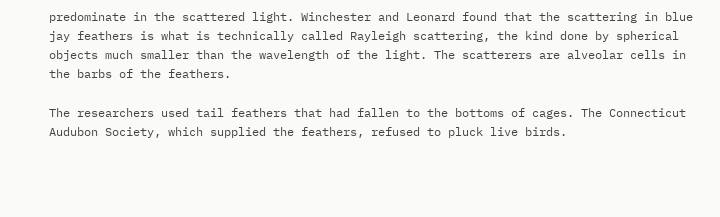predominate in the scattered light. Winchester and Leonard found that the scattering in blue jay feathers is what is technically called Rayleigh scattering, the kind done by spherical objects much smaller than the wavelength of the light. The scatterers are alveolar cells in the barbs of the feathers.

The researchers used tail feathers that had fallen to the bottoms of cages. The Connecticut Audubon Society, which supplied the feathers, refused to pluck live birds.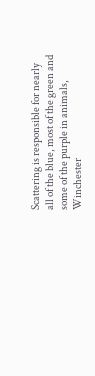Scattering is responsible for nearly all of the blue, most of the green and some of the purple in animals, Winchester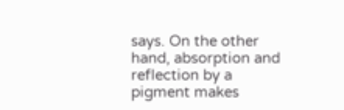says. On the other hand, absorption and reflection by a pigment makes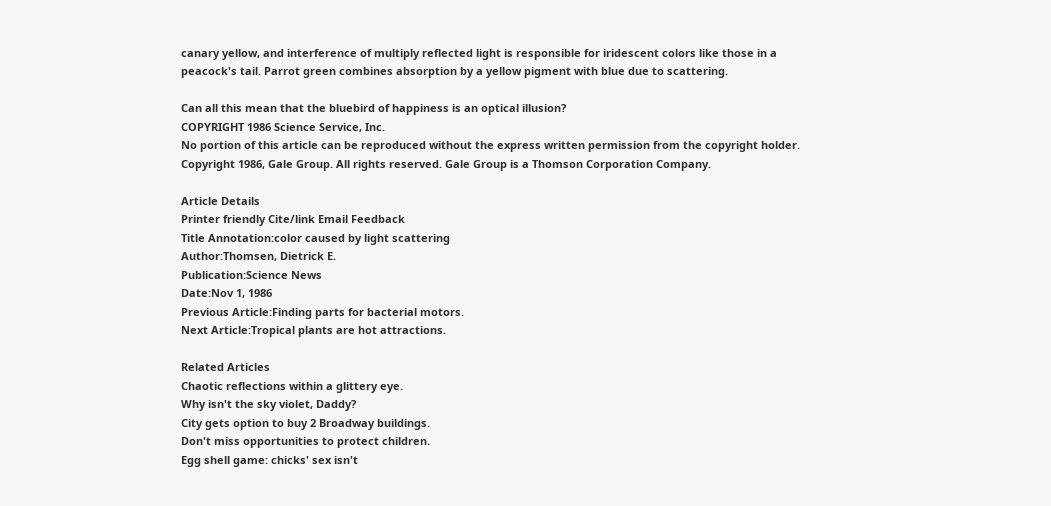canary yellow, and interference of multiply reflected light is responsible for iridescent colors like those in a peacock's tail. Parrot green combines absorption by a yellow pigment with blue due to scattering.

Can all this mean that the bluebird of happiness is an optical illusion?
COPYRIGHT 1986 Science Service, Inc.
No portion of this article can be reproduced without the express written permission from the copyright holder.
Copyright 1986, Gale Group. All rights reserved. Gale Group is a Thomson Corporation Company.

Article Details
Printer friendly Cite/link Email Feedback
Title Annotation:color caused by light scattering
Author:Thomsen, Dietrick E.
Publication:Science News
Date:Nov 1, 1986
Previous Article:Finding parts for bacterial motors.
Next Article:Tropical plants are hot attractions.

Related Articles
Chaotic reflections within a glittery eye.
Why isn't the sky violet, Daddy?
City gets option to buy 2 Broadway buildings.
Don't miss opportunities to protect children.
Egg shell game: chicks' sex isn't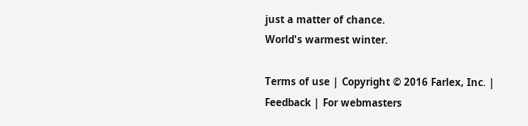just a matter of chance.
World's warmest winter.

Terms of use | Copyright © 2016 Farlex, Inc. | Feedback | For webmasters